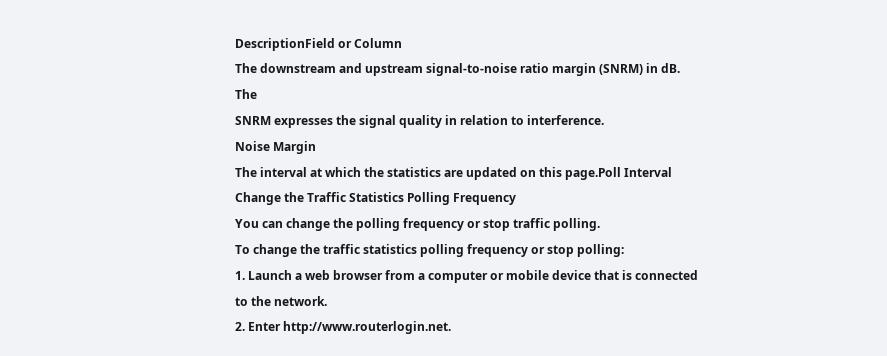DescriptionField or Column
The downstream and upstream signal-to-noise ratio margin (SNRM) in dB. The
SNRM expresses the signal quality in relation to interference.
Noise Margin
The interval at which the statistics are updated on this page.Poll Interval
Change the Traffic Statistics Polling Frequency
You can change the polling frequency or stop traffic polling.
To change the traffic statistics polling frequency or stop polling:
1. Launch a web browser from a computer or mobile device that is connected to the network.
2. Enter http://www.routerlogin.net.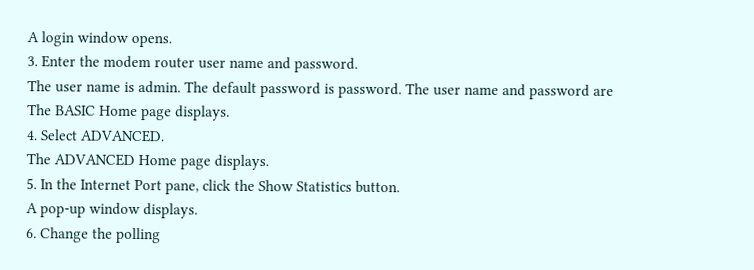A login window opens.
3. Enter the modem router user name and password.
The user name is admin. The default password is password. The user name and password are
The BASIC Home page displays.
4. Select ADVANCED.
The ADVANCED Home page displays.
5. In the Internet Port pane, click the Show Statistics button.
A pop-up window displays.
6. Change the polling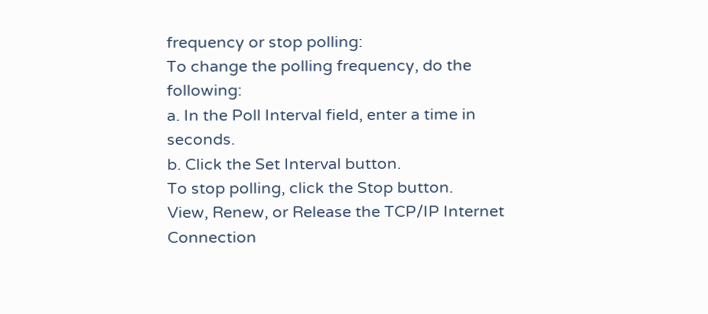frequency or stop polling:
To change the polling frequency, do the following:
a. In the Poll Interval field, enter a time in seconds.
b. Click the Set Interval button.
To stop polling, click the Stop button.
View, Renew, or Release the TCP/IP Internet Connection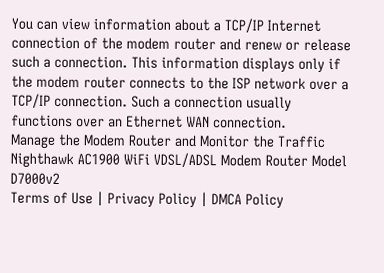You can view information about a TCP/IP Internet connection of the modem router and renew or release
such a connection. This information displays only if the modem router connects to the ISP network over a
TCP/IP connection. Such a connection usually functions over an Ethernet WAN connection.
Manage the Modem Router and Monitor the Traffic
Nighthawk AC1900 WiFi VDSL/ADSL Modem Router Model D7000v2
Terms of Use | Privacy Policy | DMCA Policy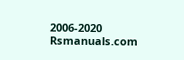2006-2020 Rsmanuals.com